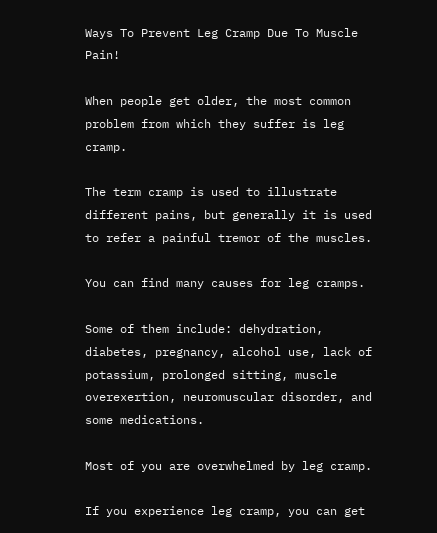Ways To Prevent Leg Cramp Due To Muscle Pain!

When people get older, the most common problem from which they suffer is leg cramp.

The term cramp is used to illustrate different pains, but generally it is used to refer a painful tremor of the muscles.

You can find many causes for leg cramps.

Some of them include: dehydration, diabetes, pregnancy, alcohol use, lack of potassium, prolonged sitting, muscle overexertion, neuromuscular disorder, and some medications.

Most of you are overwhelmed by leg cramp.

If you experience leg cramp, you can get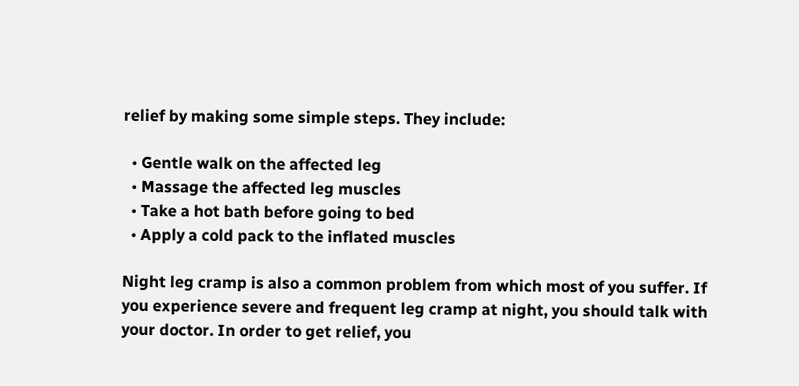relief by making some simple steps. They include:

  • Gentle walk on the affected leg
  • Massage the affected leg muscles
  • Take a hot bath before going to bed
  • Apply a cold pack to the inflated muscles

Night leg cramp is also a common problem from which most of you suffer. If you experience severe and frequent leg cramp at night, you should talk with your doctor. In order to get relief, you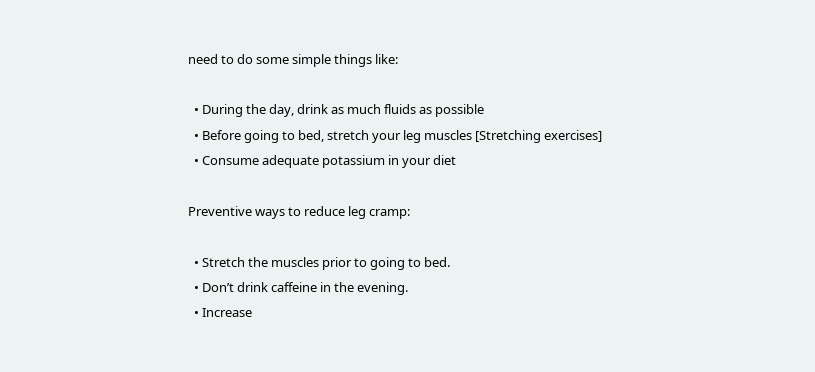need to do some simple things like:

  • During the day, drink as much fluids as possible
  • Before going to bed, stretch your leg muscles [Stretching exercises]
  • Consume adequate potassium in your diet

Preventive ways to reduce leg cramp:

  • Stretch the muscles prior to going to bed.
  • Don’t drink caffeine in the evening.
  • Increase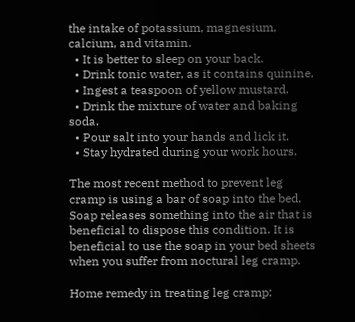the intake of potassium, magnesium, calcium, and vitamin.
  • It is better to sleep on your back.
  • Drink tonic water, as it contains quinine.
  • Ingest a teaspoon of yellow mustard.
  • Drink the mixture of water and baking soda.
  • Pour salt into your hands and lick it.
  • Stay hydrated during your work hours.

The most recent method to prevent leg cramp is using a bar of soap into the bed. Soap releases something into the air that is beneficial to dispose this condition. It is beneficial to use the soap in your bed sheets when you suffer from noctural leg cramp.

Home remedy in treating leg cramp: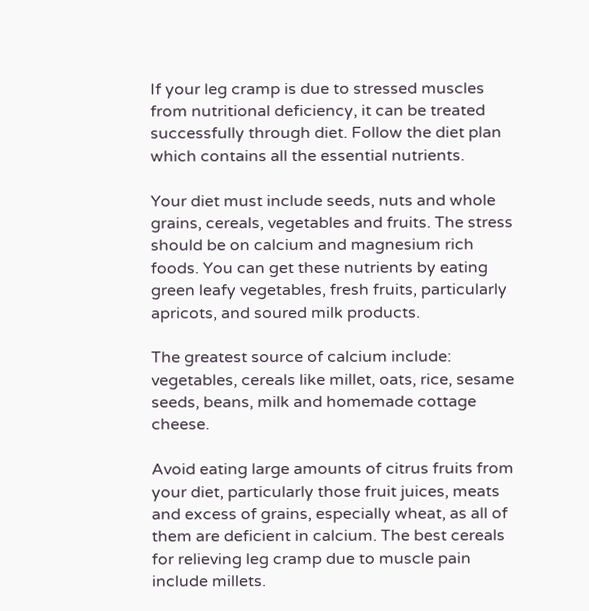If your leg cramp is due to stressed muscles from nutritional deficiency, it can be treated successfully through diet. Follow the diet plan which contains all the essential nutrients.

Your diet must include seeds, nuts and whole grains, cereals, vegetables and fruits. The stress should be on calcium and magnesium rich foods. You can get these nutrients by eating green leafy vegetables, fresh fruits, particularly apricots, and soured milk products.

The greatest source of calcium include: vegetables, cereals like millet, oats, rice, sesame seeds, beans, milk and homemade cottage cheese.

Avoid eating large amounts of citrus fruits from your diet, particularly those fruit juices, meats and excess of grains, especially wheat, as all of them are deficient in calcium. The best cereals for relieving leg cramp due to muscle pain include millets.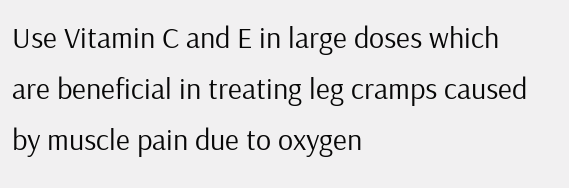Use Vitamin C and E in large doses which are beneficial in treating leg cramps caused by muscle pain due to oxygen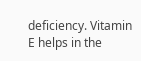deficiency. Vitamin E helps in the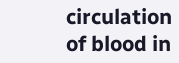circulation of blood in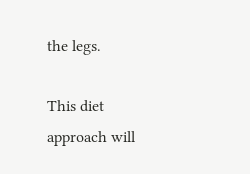the legs.

This diet approach will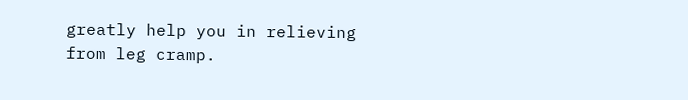greatly help you in relieving from leg cramp.